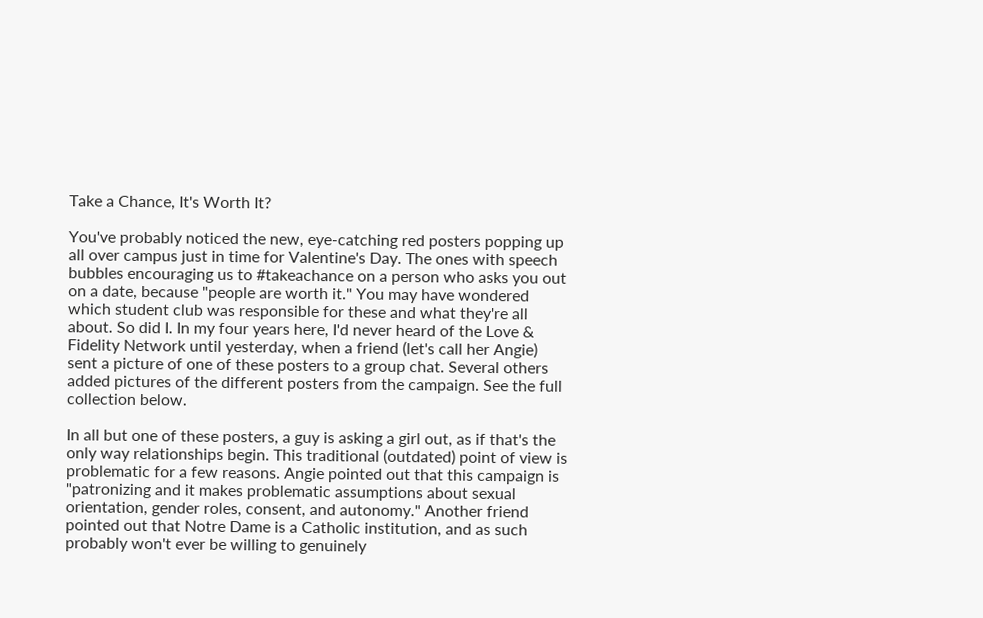Take a Chance, It's Worth It?

You've probably noticed the new, eye-catching red posters popping up all over campus just in time for Valentine's Day. The ones with speech bubbles encouraging us to #takeachance on a person who asks you out on a date, because "people are worth it." You may have wondered which student club was responsible for these and what they're all about. So did I. In my four years here, I'd never heard of the Love & Fidelity Network until yesterday, when a friend (let's call her Angie) sent a picture of one of these posters to a group chat. Several others added pictures of the different posters from the campaign. See the full collection below.

In all but one of these posters, a guy is asking a girl out, as if that's the only way relationships begin. This traditional (outdated) point of view is problematic for a few reasons. Angie pointed out that this campaign is "patronizing and it makes problematic assumptions about sexual orientation, gender roles, consent, and autonomy." Another friend pointed out that Notre Dame is a Catholic institution, and as such probably won't ever be willing to genuinely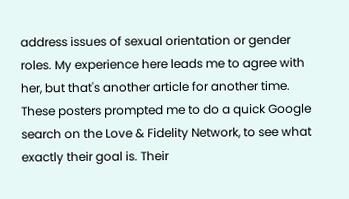address issues of sexual orientation or gender roles. My experience here leads me to agree with her, but that's another article for another time. These posters prompted me to do a quick Google search on the Love & Fidelity Network, to see what exactly their goal is. Their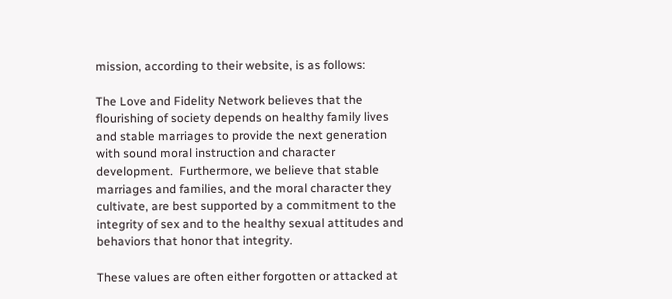mission, according to their website, is as follows:

The Love and Fidelity Network believes that the flourishing of society depends on healthy family lives and stable marriages to provide the next generation with sound moral instruction and character development.  Furthermore, we believe that stable marriages and families, and the moral character they cultivate, are best supported by a commitment to the integrity of sex and to the healthy sexual attitudes and behaviors that honor that integrity.

These values are often either forgotten or attacked at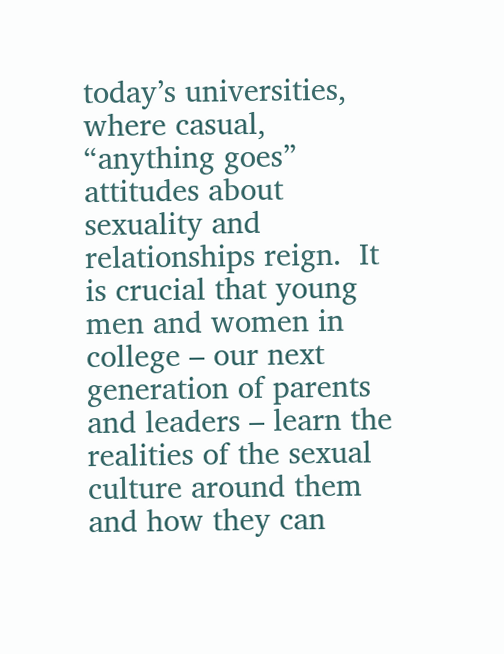today’s universities, where casual, “anything goes” attitudes about sexuality and relationships reign.  It is crucial that young men and women in college – our next generation of parents and leaders – learn the realities of the sexual culture around them and how they can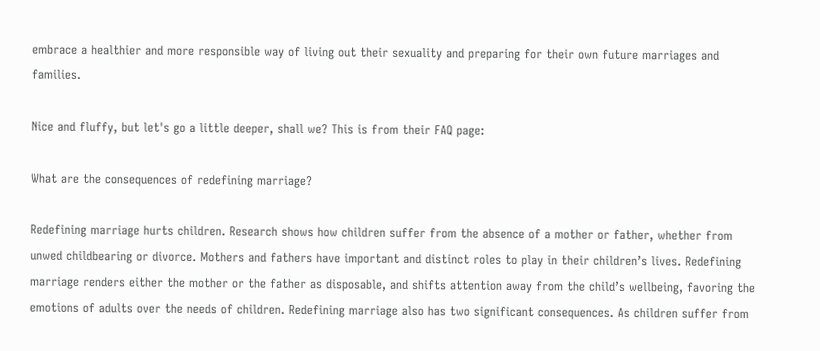embrace a healthier and more responsible way of living out their sexuality and preparing for their own future marriages and families.

Nice and fluffy, but let's go a little deeper, shall we? This is from their FAQ page:

What are the consequences of redefining marriage?

Redefining marriage hurts children. Research shows how children suffer from the absence of a mother or father, whether from unwed childbearing or divorce. Mothers and fathers have important and distinct roles to play in their children’s lives. Redefining marriage renders either the mother or the father as disposable, and shifts attention away from the child’s wellbeing, favoring the emotions of adults over the needs of children. Redefining marriage also has two significant consequences. As children suffer from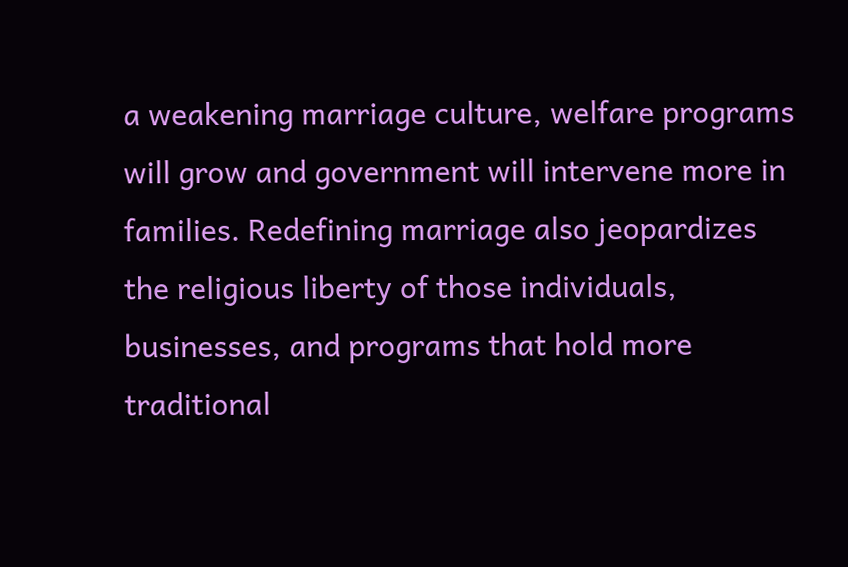a weakening marriage culture, welfare programs will grow and government will intervene more in families. Redefining marriage also jeopardizes the religious liberty of those individuals, businesses, and programs that hold more traditional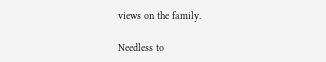views on the family.

Needless to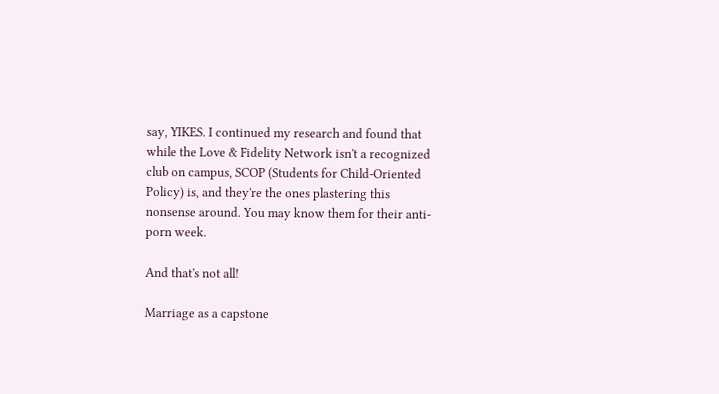say, YIKES. I continued my research and found that while the Love & Fidelity Network isn't a recognized club on campus, SCOP (Students for Child-Oriented Policy) is, and they're the ones plastering this nonsense around. You may know them for their anti-porn week.

And that's not all!

Marriage as a capstone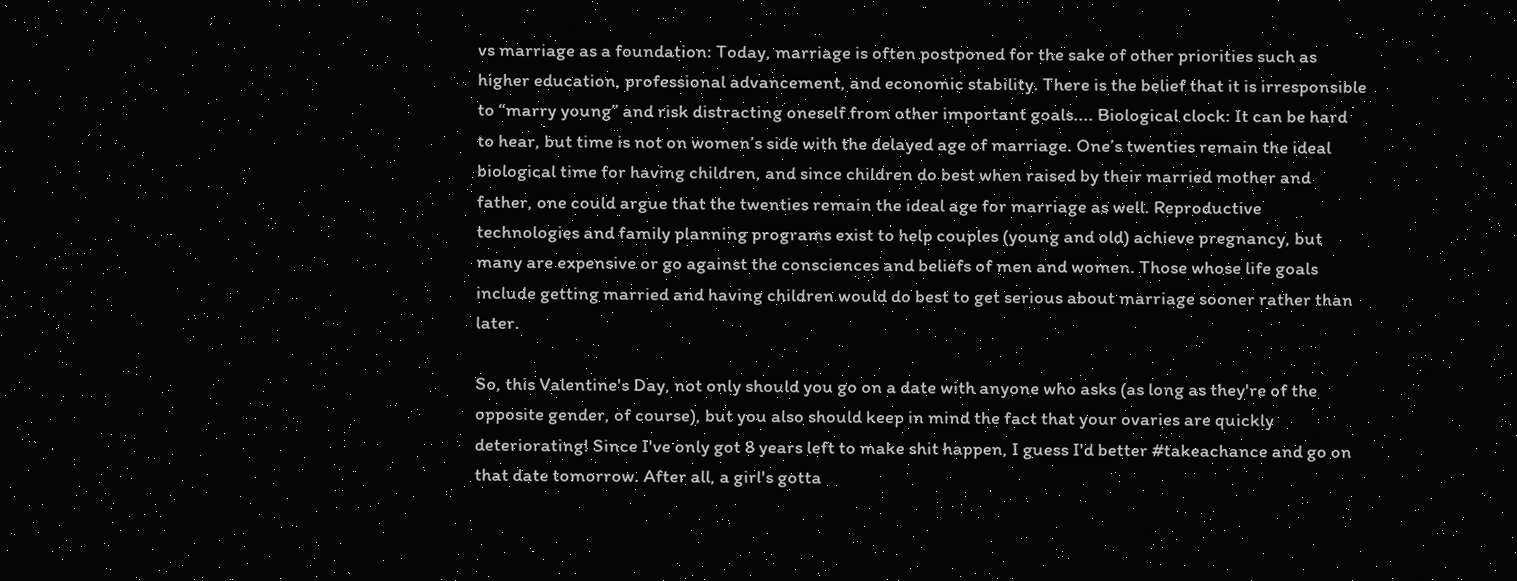vs marriage as a foundation: Today, marriage is often postponed for the sake of other priorities such as higher education, professional advancement, and economic stability. There is the belief that it is irresponsible to “marry young” and risk distracting oneself from other important goals.... Biological clock: It can be hard to hear, but time is not on women’s side with the delayed age of marriage. One’s twenties remain the ideal biological time for having children, and since children do best when raised by their married mother and father, one could argue that the twenties remain the ideal age for marriage as well. Reproductive technologies and family planning programs exist to help couples (young and old) achieve pregnancy, but many are expensive or go against the consciences and beliefs of men and women. Those whose life goals include getting married and having children would do best to get serious about marriage sooner rather than later.

So, this Valentine's Day, not only should you go on a date with anyone who asks (as long as they're of the opposite gender, of course), but you also should keep in mind the fact that your ovaries are quickly deteriorating! Since I've only got 8 years left to make shit happen, I guess I'd better #takeachance and go on that date tomorrow. After all, a girl's gotta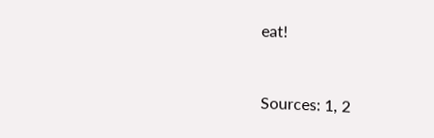eat!


Sources: 1, 2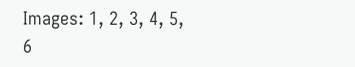Images: 1, 2, 3, 4, 5, 6